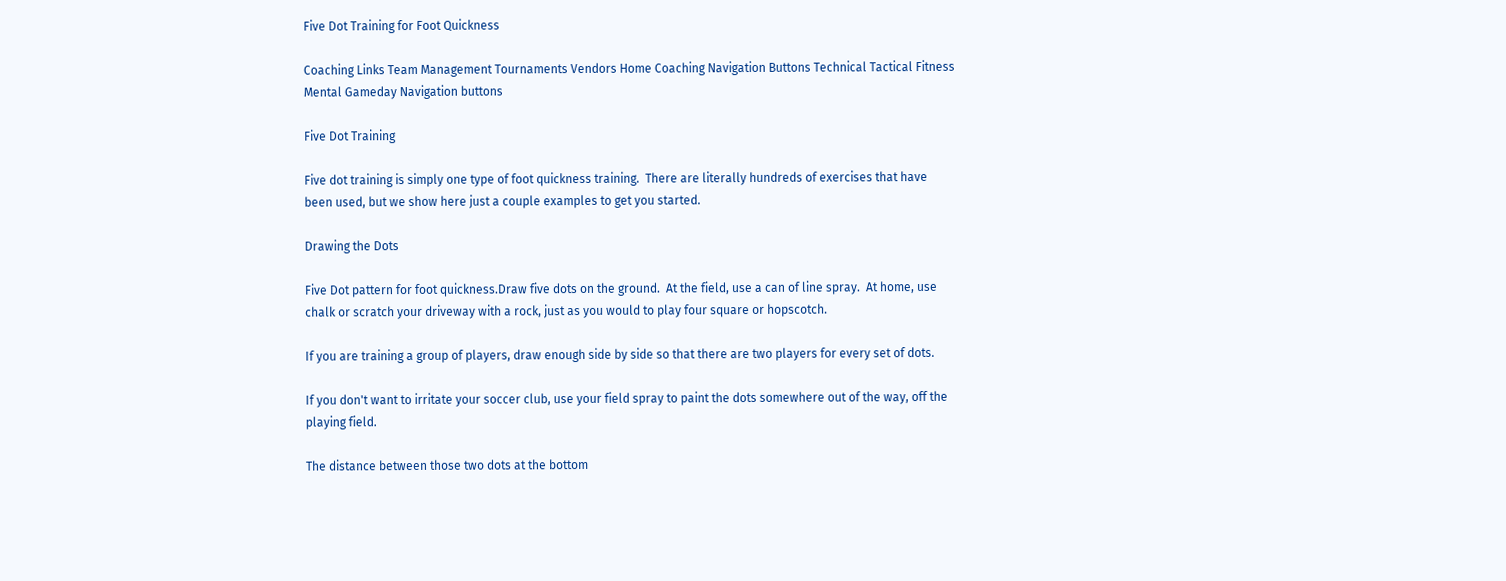Five Dot Training for Foot Quickness

Coaching Links Team Management Tournaments Vendors Home Coaching Navigation Buttons Technical Tactical Fitness Mental Gameday Navigation buttons

Five Dot Training

Five dot training is simply one type of foot quickness training.  There are literally hundreds of exercises that have been used, but we show here just a couple examples to get you started.

Drawing the Dots

Five Dot pattern for foot quickness.Draw five dots on the ground.  At the field, use a can of line spray.  At home, use chalk or scratch your driveway with a rock, just as you would to play four square or hopscotch.

If you are training a group of players, draw enough side by side so that there are two players for every set of dots.

If you don't want to irritate your soccer club, use your field spray to paint the dots somewhere out of the way, off the playing field.

The distance between those two dots at the bottom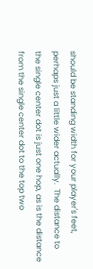should be standing width for your player's feet, perhaps just a little wider actually.  The distance to the single center dot is just one hop, as is the distance from the single center dot to the top two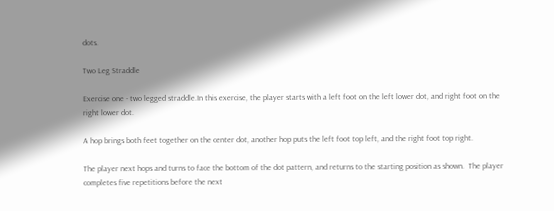dots.

Two Leg Straddle

Exercise one - two legged straddle.In this exercise, the player starts with a left foot on the left lower dot, and right foot on the right lower dot.

A hop brings both feet together on the center dot, another hop puts the left foot top left, and the right foot top right.

The player next hops and turns to face the bottom of the dot pattern, and returns to the starting position as shown.  The player completes five repetitions before the next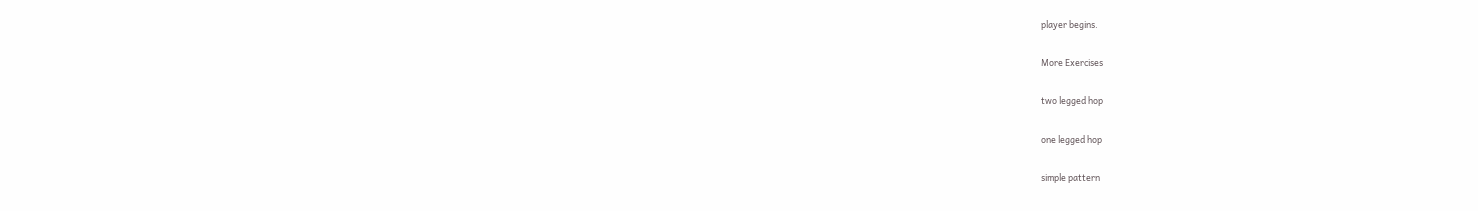player begins.

More Exercises

two legged hop

one legged hop

simple pattern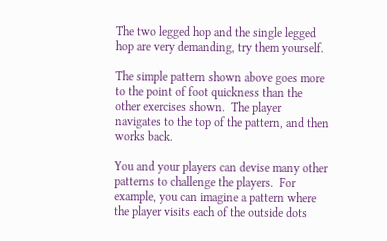The two legged hop and the single legged hop are very demanding, try them yourself.

The simple pattern shown above goes more to the point of foot quickness than the other exercises shown.  The player navigates to the top of the pattern, and then works back.

You and your players can devise many other patterns to challenge the players.  For example, you can imagine a pattern where the player visits each of the outside dots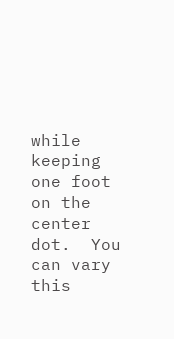while keeping one foot on the center dot.  You can vary this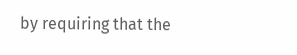by requiring that the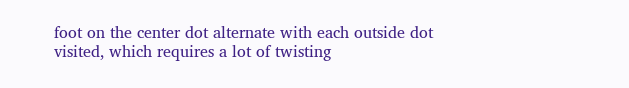foot on the center dot alternate with each outside dot visited, which requires a lot of twisting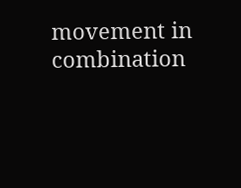movement in combination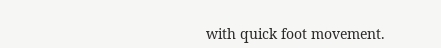with quick foot movement.